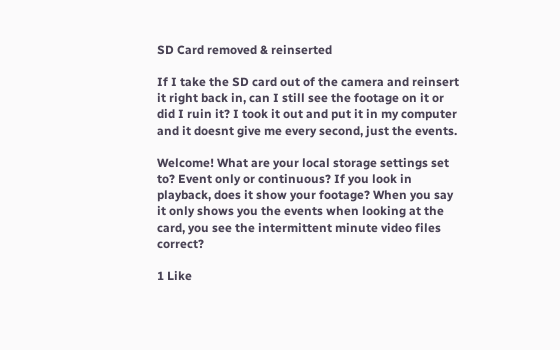SD Card removed & reinserted

If I take the SD card out of the camera and reinsert it right back in, can I still see the footage on it or did I ruin it? I took it out and put it in my computer and it doesnt give me every second, just the events.

Welcome! What are your local storage settings set to? Event only or continuous? If you look in playback, does it show your footage? When you say it only shows you the events when looking at the card, you see the intermittent minute video files correct?

1 Like